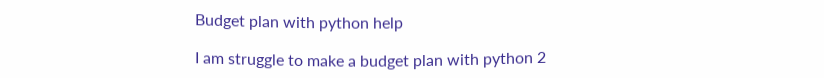Budget plan with python help

I am struggle to make a budget plan with python 2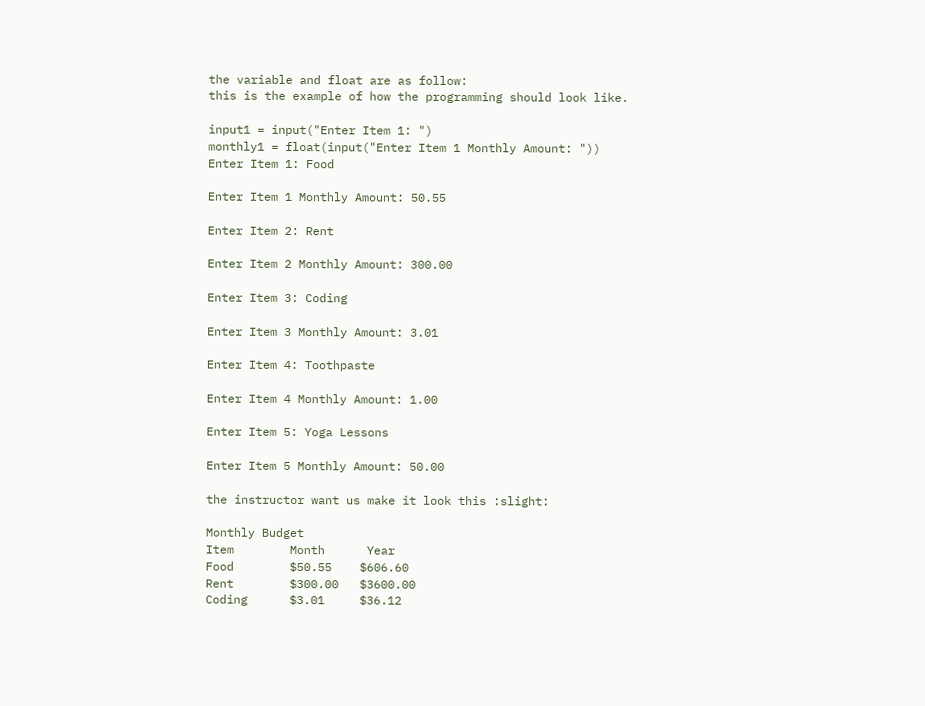the variable and float are as follow:
this is the example of how the programming should look like.

input1 = input("Enter Item 1: ")
monthly1 = float(input("Enter Item 1 Monthly Amount: "))
Enter Item 1: Food

Enter Item 1 Monthly Amount: 50.55

Enter Item 2: Rent

Enter Item 2 Monthly Amount: 300.00

Enter Item 3: Coding

Enter Item 3 Monthly Amount: 3.01

Enter Item 4: Toothpaste

Enter Item 4 Monthly Amount: 1.00

Enter Item 5: Yoga Lessons

Enter Item 5 Monthly Amount: 50.00

the instructor want us make it look this :slight:

Monthly Budget
Item        Month      Year
Food        $50.55    $606.60
Rent        $300.00   $3600.00
Coding      $3.01     $36.12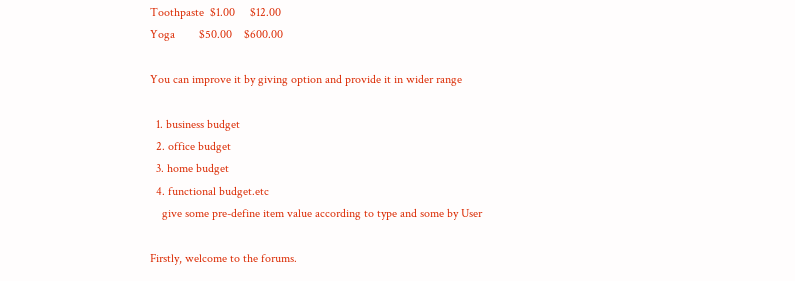Toothpaste  $1.00     $12.00
Yoga        $50.00    $600.00

You can improve it by giving option and provide it in wider range

  1. business budget
  2. office budget
  3. home budget
  4. functional budget.etc
    give some pre-define item value according to type and some by User

Firstly, welcome to the forums.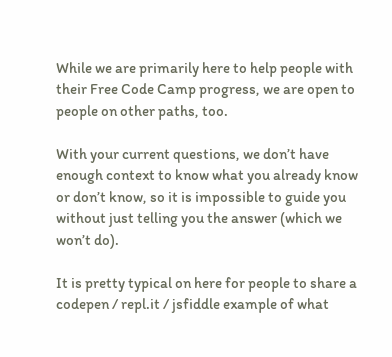While we are primarily here to help people with their Free Code Camp progress, we are open to people on other paths, too.

With your current questions, we don’t have enough context to know what you already know or don’t know, so it is impossible to guide you without just telling you the answer (which we won’t do).

It is pretty typical on here for people to share a codepen / repl.it / jsfiddle example of what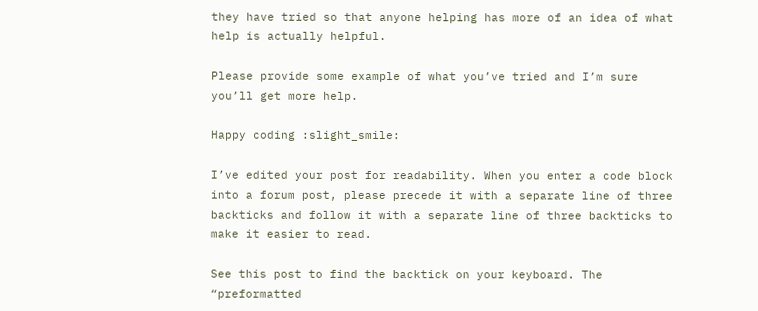they have tried so that anyone helping has more of an idea of what help is actually helpful.

Please provide some example of what you’ve tried and I’m sure you’ll get more help.

Happy coding :slight_smile:

I’ve edited your post for readability. When you enter a code block into a forum post, please precede it with a separate line of three backticks and follow it with a separate line of three backticks to make it easier to read.

See this post to find the backtick on your keyboard. The “preformatted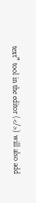text” tool in the editor (</>) will also add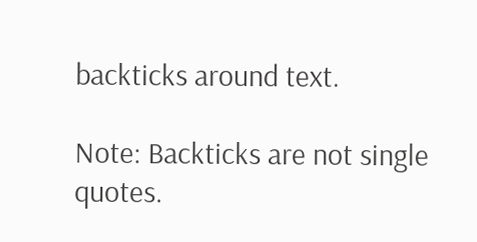backticks around text.

Note: Backticks are not single quotes.